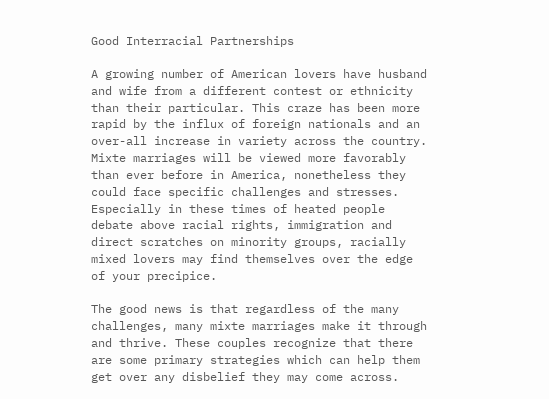Good Interracial Partnerships

A growing number of American lovers have husband and wife from a different contest or ethnicity than their particular. This craze has been more rapid by the influx of foreign nationals and an over-all increase in variety across the country. Mixte marriages will be viewed more favorably than ever before in America, nonetheless they could face specific challenges and stresses. Especially in these times of heated people debate above racial rights, immigration and direct scratches on minority groups, racially mixed lovers may find themselves over the edge of your precipice.

The good news is that regardless of the many challenges, many mixte marriages make it through and thrive. These couples recognize that there are some primary strategies which can help them get over any disbelief they may come across.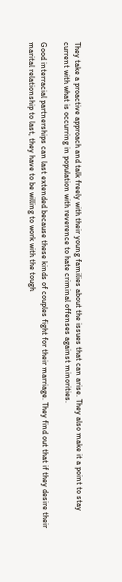They take a proactive approach and talk freely with their young families about the issues that can arise. They also make it a point to stay current with what is occurring in population with reverence to hate criminal offenses against minorities.

Good interracial partnerships can last extended because these kinds of couples fight for their marriage. They find out that if they desire their marital relationship to last, they have to be willing to work with the tough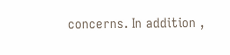concerns. In addition ,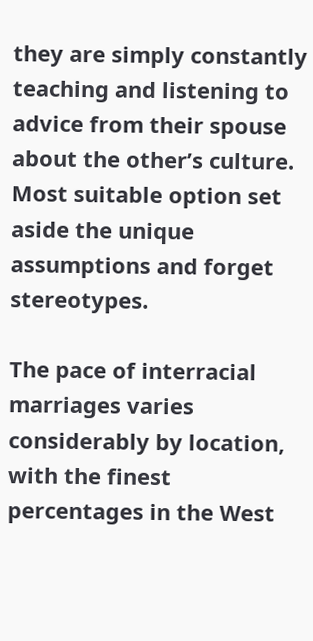they are simply constantly teaching and listening to advice from their spouse about the other’s culture. Most suitable option set aside the unique assumptions and forget stereotypes.

The pace of interracial marriages varies considerably by location, with the finest percentages in the West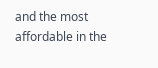and the most affordable in the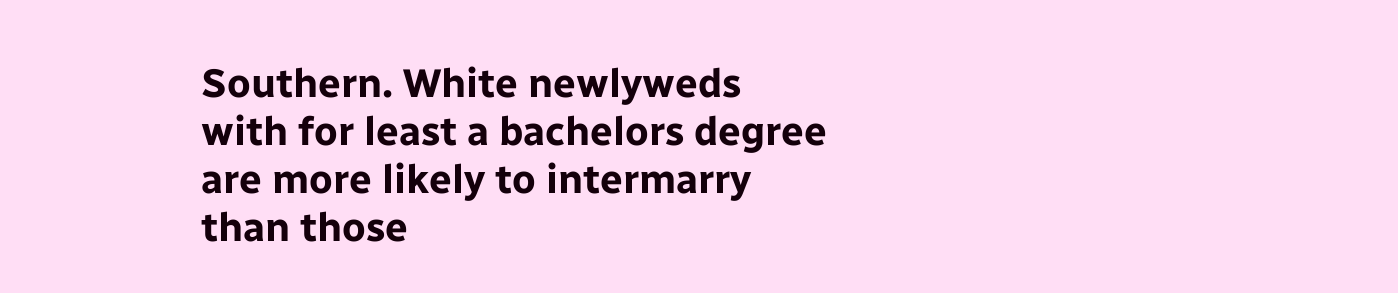Southern. White newlyweds with for least a bachelors degree are more likely to intermarry than those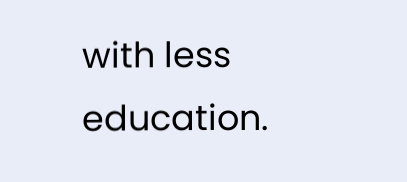with less education.